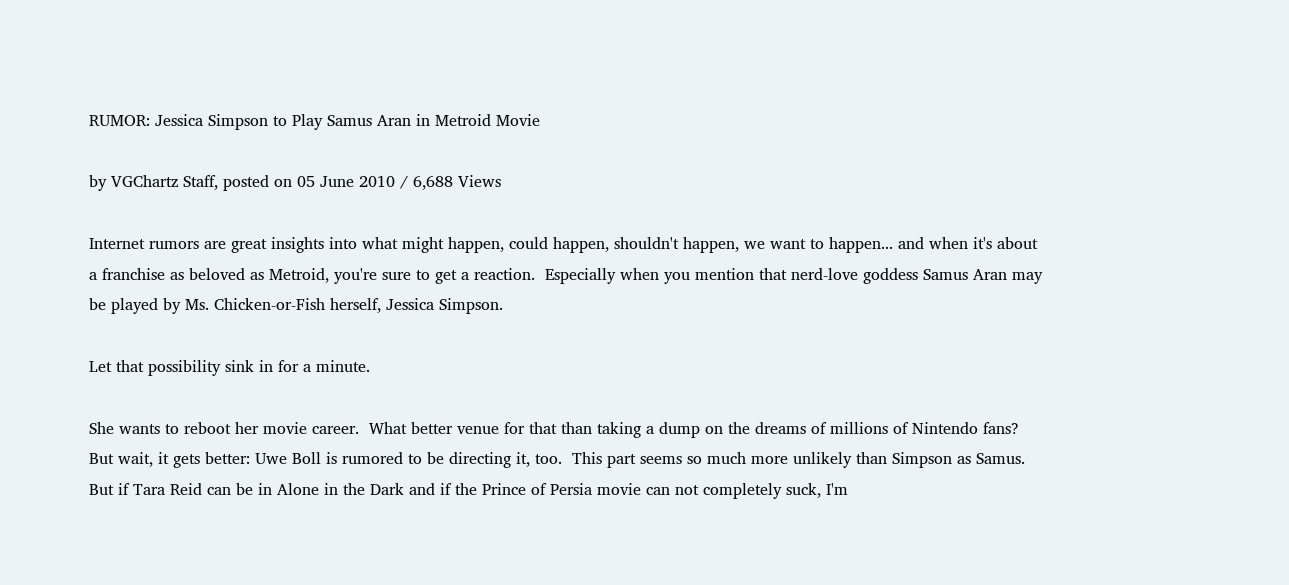RUMOR: Jessica Simpson to Play Samus Aran in Metroid Movie

by VGChartz Staff, posted on 05 June 2010 / 6,688 Views

Internet rumors are great insights into what might happen, could happen, shouldn't happen, we want to happen... and when it's about a franchise as beloved as Metroid, you're sure to get a reaction.  Especially when you mention that nerd-love goddess Samus Aran may be played by Ms. Chicken-or-Fish herself, Jessica Simpson.

Let that possibility sink in for a minute.

She wants to reboot her movie career.  What better venue for that than taking a dump on the dreams of millions of Nintendo fans?  But wait, it gets better: Uwe Boll is rumored to be directing it, too.  This part seems so much more unlikely than Simpson as Samus.  But if Tara Reid can be in Alone in the Dark and if the Prince of Persia movie can not completely suck, I'm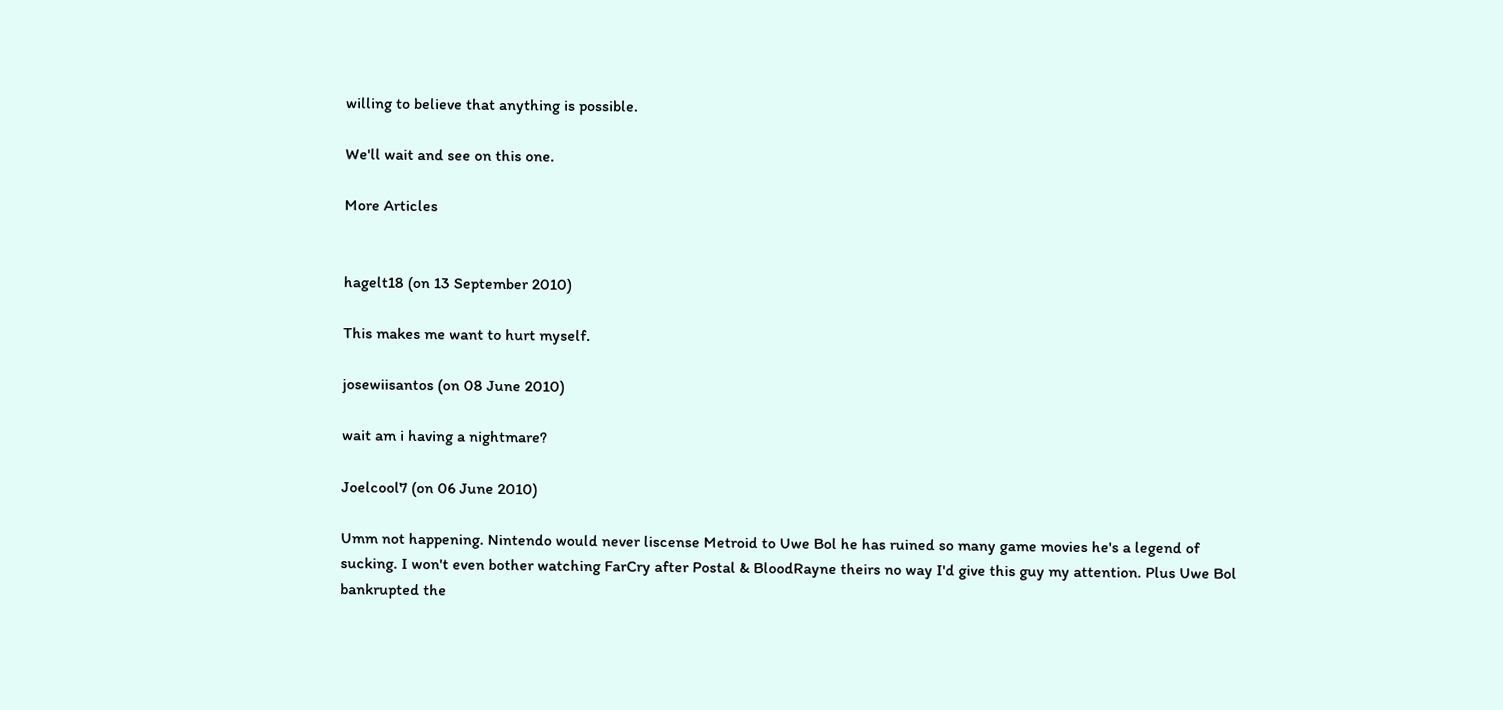willing to believe that anything is possible.

We'll wait and see on this one.

More Articles


hagelt18 (on 13 September 2010)

This makes me want to hurt myself.

josewiisantos (on 08 June 2010)

wait am i having a nightmare?

Joelcool7 (on 06 June 2010)

Umm not happening. Nintendo would never liscense Metroid to Uwe Bol he has ruined so many game movies he's a legend of sucking. I won't even bother watching FarCry after Postal & BloodRayne theirs no way I'd give this guy my attention. Plus Uwe Bol bankrupted the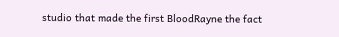studio that made the first BloodRayne the fact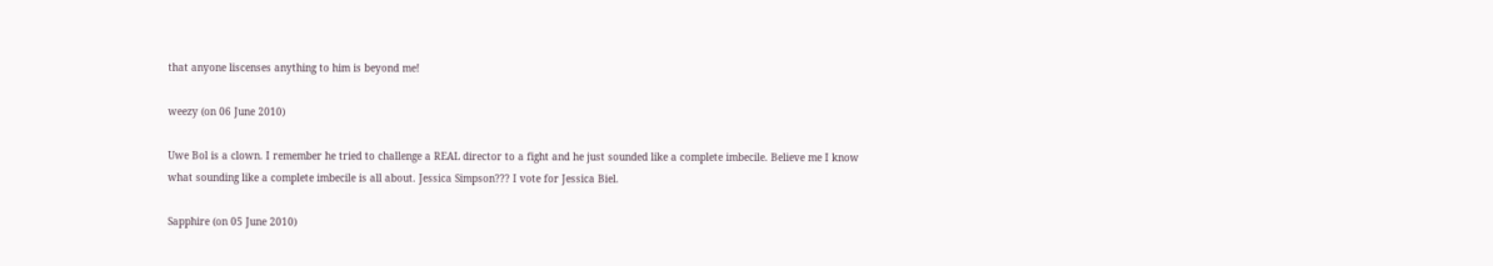that anyone liscenses anything to him is beyond me!

weezy (on 06 June 2010)

Uwe Bol is a clown. I remember he tried to challenge a REAL director to a fight and he just sounded like a complete imbecile. Believe me I know what sounding like a complete imbecile is all about. Jessica Simpson??? I vote for Jessica Biel.

Sapphire (on 05 June 2010)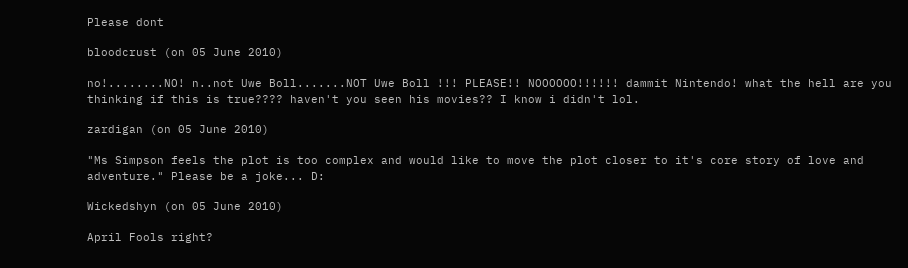Please dont

bloodcrust (on 05 June 2010)

no!........NO! n..not Uwe Boll.......NOT Uwe Boll !!! PLEASE!! NOOOOOO!!!!!! dammit Nintendo! what the hell are you thinking if this is true???? haven't you seen his movies?? I know i didn't lol.

zardigan (on 05 June 2010)

"Ms Simpson feels the plot is too complex and would like to move the plot closer to it's core story of love and adventure." Please be a joke... D:

Wickedshyn (on 05 June 2010)

April Fools right?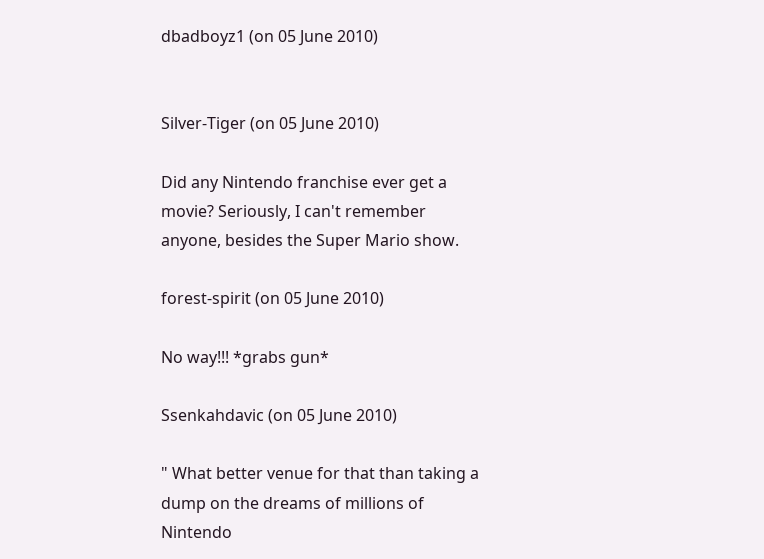dbadboyz1 (on 05 June 2010)


Silver-Tiger (on 05 June 2010)

Did any Nintendo franchise ever get a movie? Seriously, I can't remember anyone, besides the Super Mario show.

forest-spirit (on 05 June 2010)

No way!!! *grabs gun*

Ssenkahdavic (on 05 June 2010)

" What better venue for that than taking a dump on the dreams of millions of Nintendo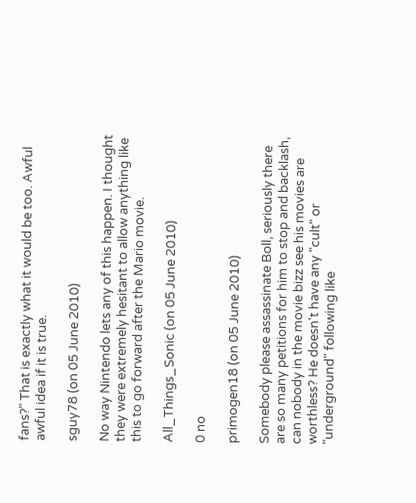fans?" That is exactly what it would be too. Awful awful idea if it is true.

sguy78 (on 05 June 2010)

No way Nintendo lets any of this happen. I thought they were extremely hesitant to allow anything like this to go forward after the Mario movie.

All_Things_Sonic (on 05 June 2010)

0 no

primogen18 (on 05 June 2010)

Somebody please assassinate Boll, seriously there are so many petitions for him to stop and backlash, can nobody in the movie bizz see his movies are worthless? He doesn't have any "cult" or "underground" following like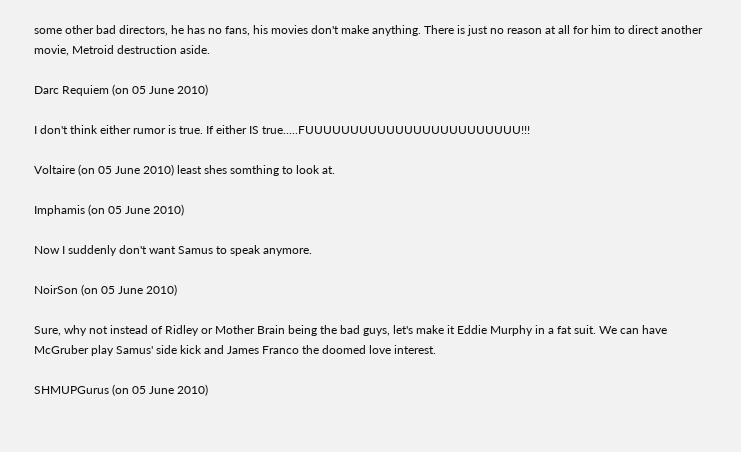some other bad directors, he has no fans, his movies don't make anything. There is just no reason at all for him to direct another movie, Metroid destruction aside.

Darc Requiem (on 05 June 2010)

I don't think either rumor is true. If either IS true.....FUUUUUUUUUUUUUUUUUUUUUUUU!!!

Voltaire (on 05 June 2010) least shes somthing to look at.

Imphamis (on 05 June 2010)

Now I suddenly don't want Samus to speak anymore.

NoirSon (on 05 June 2010)

Sure, why not instead of Ridley or Mother Brain being the bad guys, let's make it Eddie Murphy in a fat suit. We can have McGruber play Samus' side kick and James Franco the doomed love interest.

SHMUPGurus (on 05 June 2010)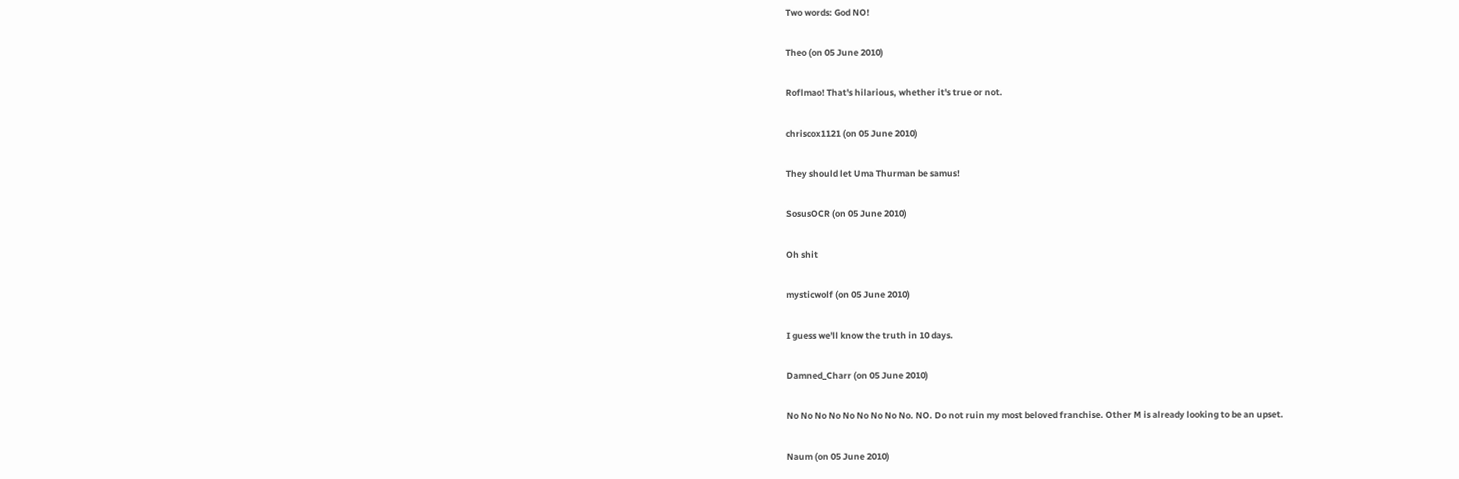Two words: God NO!

Theo (on 05 June 2010)

Roflmao! That's hilarious, whether it's true or not.

chriscox1121 (on 05 June 2010)

They should let Uma Thurman be samus!

SosusOCR (on 05 June 2010)

Oh shit

mysticwolf (on 05 June 2010)

I guess we'll know the truth in 10 days.

Damned_Charr (on 05 June 2010)

No No No No No No No No No. NO. Do not ruin my most beloved franchise. Other M is already looking to be an upset.

Naum (on 05 June 2010)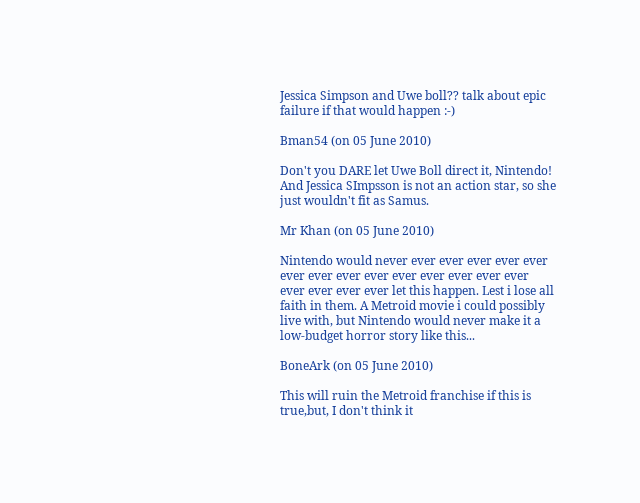Jessica Simpson and Uwe boll?? talk about epic failure if that would happen :-)

Bman54 (on 05 June 2010)

Don't you DARE let Uwe Boll direct it, Nintendo! And Jessica SImpsson is not an action star, so she just wouldn't fit as Samus.

Mr Khan (on 05 June 2010)

Nintendo would never ever ever ever ever ever ever ever ever ever ever ever ever ever ever ever ever ever ever let this happen. Lest i lose all faith in them. A Metroid movie i could possibly live with, but Nintendo would never make it a low-budget horror story like this...

BoneArk (on 05 June 2010)

This will ruin the Metroid franchise if this is true,but, I don't think it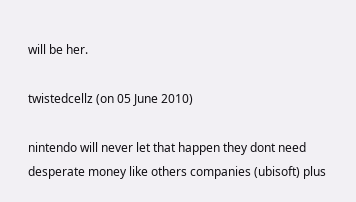will be her.

twistedcellz (on 05 June 2010)

nintendo will never let that happen they dont need desperate money like others companies (ubisoft) plus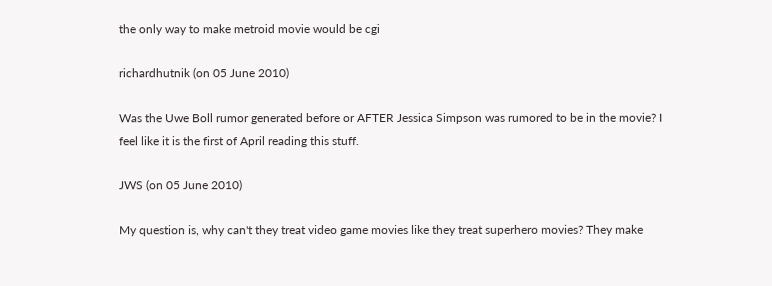the only way to make metroid movie would be cgi

richardhutnik (on 05 June 2010)

Was the Uwe Boll rumor generated before or AFTER Jessica Simpson was rumored to be in the movie? I feel like it is the first of April reading this stuff.

JWS (on 05 June 2010)

My question is, why can't they treat video game movies like they treat superhero movies? They make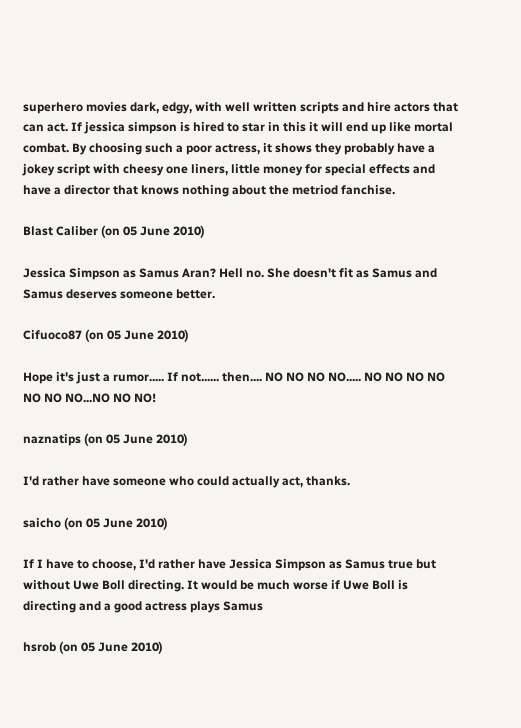superhero movies dark, edgy, with well written scripts and hire actors that can act. If jessica simpson is hired to star in this it will end up like mortal combat. By choosing such a poor actress, it shows they probably have a jokey script with cheesy one liners, little money for special effects and have a director that knows nothing about the metriod fanchise.

Blast Caliber (on 05 June 2010)

Jessica Simpson as Samus Aran? Hell no. She doesn't fit as Samus and Samus deserves someone better.

Cifuoco87 (on 05 June 2010)

Hope it's just a rumor..... If not...... then.... NO NO NO NO..... NO NO NO NO NO NO NO...NO NO NO!

naznatips (on 05 June 2010)

I'd rather have someone who could actually act, thanks.

saicho (on 05 June 2010)

If I have to choose, I'd rather have Jessica Simpson as Samus true but without Uwe Boll directing. It would be much worse if Uwe Boll is directing and a good actress plays Samus

hsrob (on 05 June 2010)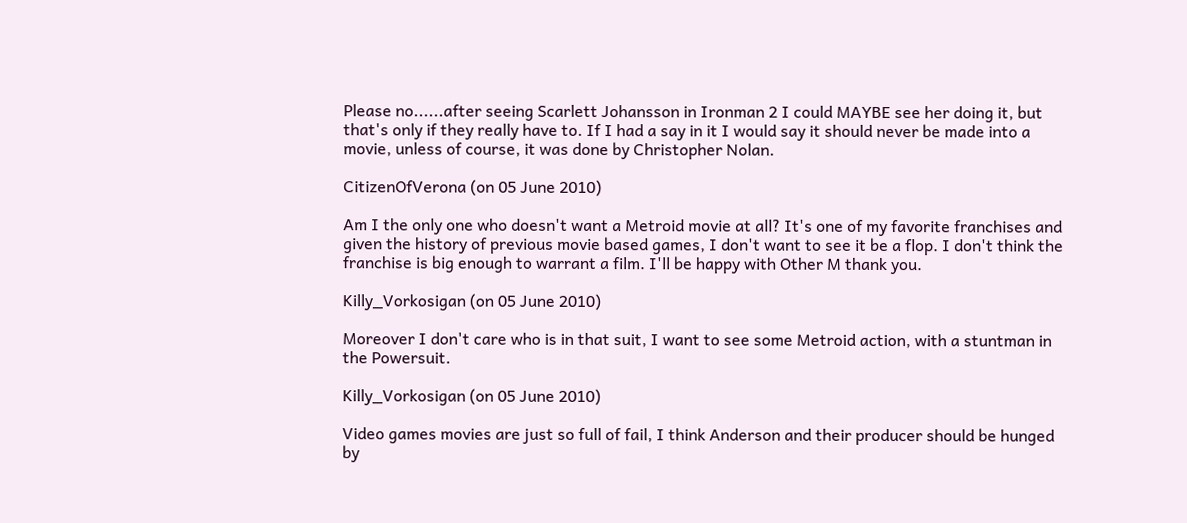Please no......after seeing Scarlett Johansson in Ironman 2 I could MAYBE see her doing it, but that's only if they really have to. If I had a say in it I would say it should never be made into a movie, unless of course, it was done by Christopher Nolan.

CitizenOfVerona (on 05 June 2010)

Am I the only one who doesn't want a Metroid movie at all? It's one of my favorite franchises and given the history of previous movie based games, I don't want to see it be a flop. I don't think the franchise is big enough to warrant a film. I'll be happy with Other M thank you.

Killy_Vorkosigan (on 05 June 2010)

Moreover I don't care who is in that suit, I want to see some Metroid action, with a stuntman in the Powersuit.

Killy_Vorkosigan (on 05 June 2010)

Video games movies are just so full of fail, I think Anderson and their producer should be hunged by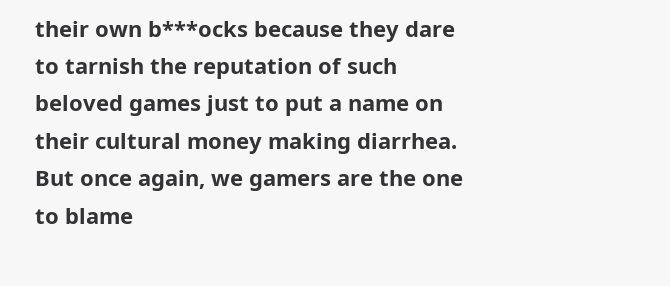their own b***ocks because they dare to tarnish the reputation of such beloved games just to put a name on their cultural money making diarrhea. But once again, we gamers are the one to blame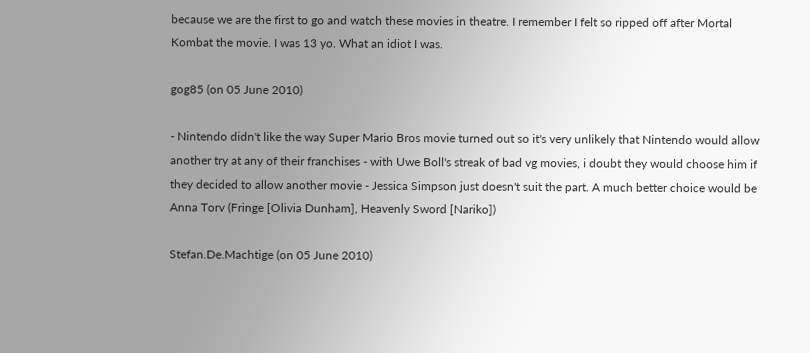because we are the first to go and watch these movies in theatre. I remember I felt so ripped off after Mortal Kombat the movie. I was 13 yo. What an idiot I was.

gog85 (on 05 June 2010)

- Nintendo didn't like the way Super Mario Bros movie turned out so it's very unlikely that Nintendo would allow another try at any of their franchises - with Uwe Boll's streak of bad vg movies, i doubt they would choose him if they decided to allow another movie - Jessica Simpson just doesn't suit the part. A much better choice would be Anna Torv (Fringe [Olivia Dunham], Heavenly Sword [Nariko])

Stefan.De.Machtige (on 05 June 2010)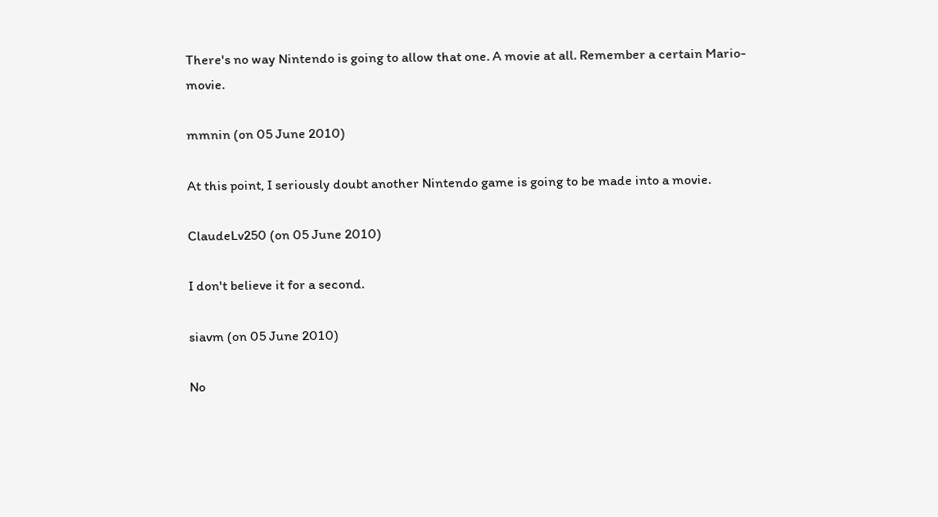There's no way Nintendo is going to allow that one. A movie at all. Remember a certain Mario-movie.

mmnin (on 05 June 2010)

At this point, I seriously doubt another Nintendo game is going to be made into a movie.

ClaudeLv250 (on 05 June 2010)

I don't believe it for a second.

siavm (on 05 June 2010)

No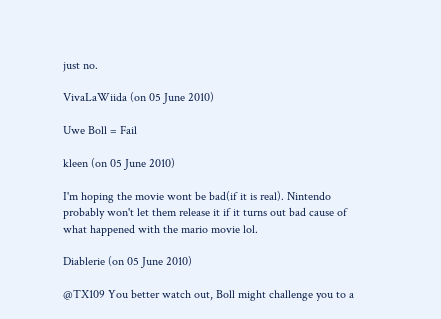just no.

VivaLaWiida (on 05 June 2010)

Uwe Boll = Fail

kleen (on 05 June 2010)

I'm hoping the movie wont be bad(if it is real). Nintendo probably won't let them release it if it turns out bad cause of what happened with the mario movie lol.

Diablerie (on 05 June 2010)

@TX109 You better watch out, Boll might challenge you to a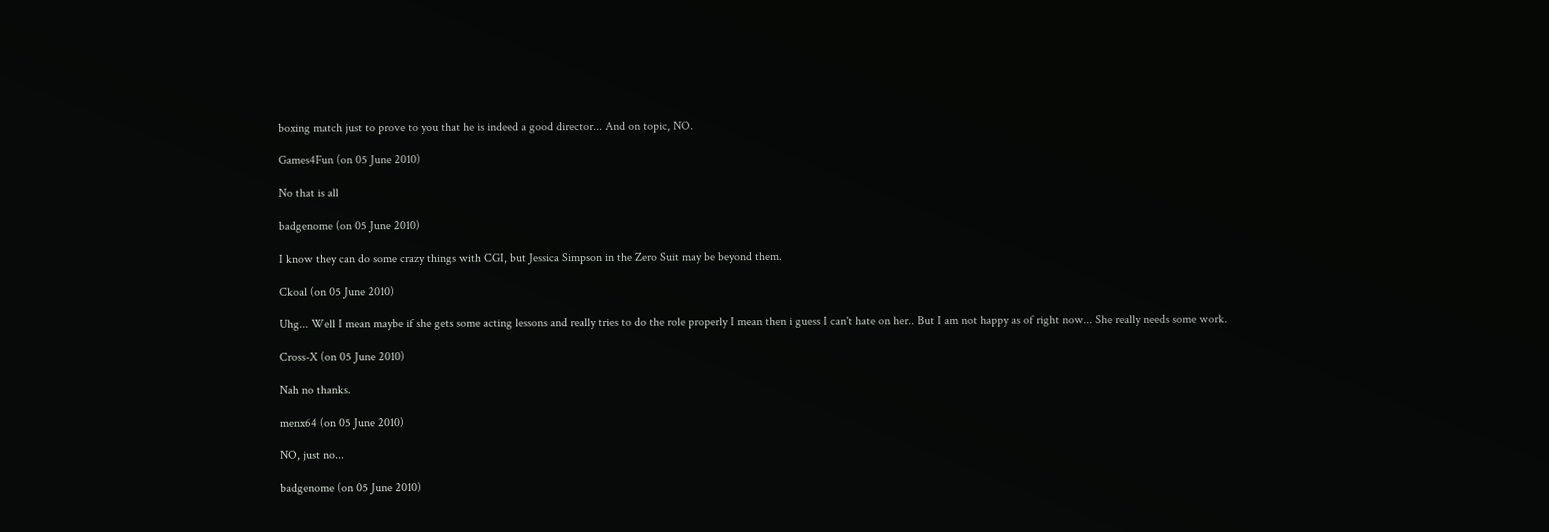boxing match just to prove to you that he is indeed a good director... And on topic, NO.

Games4Fun (on 05 June 2010)

No that is all

badgenome (on 05 June 2010)

I know they can do some crazy things with CGI, but Jessica Simpson in the Zero Suit may be beyond them.

Ckoal (on 05 June 2010)

Uhg... Well I mean maybe if she gets some acting lessons and really tries to do the role properly I mean then i guess I can't hate on her.. But I am not happy as of right now... She really needs some work.

Cross-X (on 05 June 2010)

Nah no thanks.

menx64 (on 05 June 2010)

NO, just no...

badgenome (on 05 June 2010)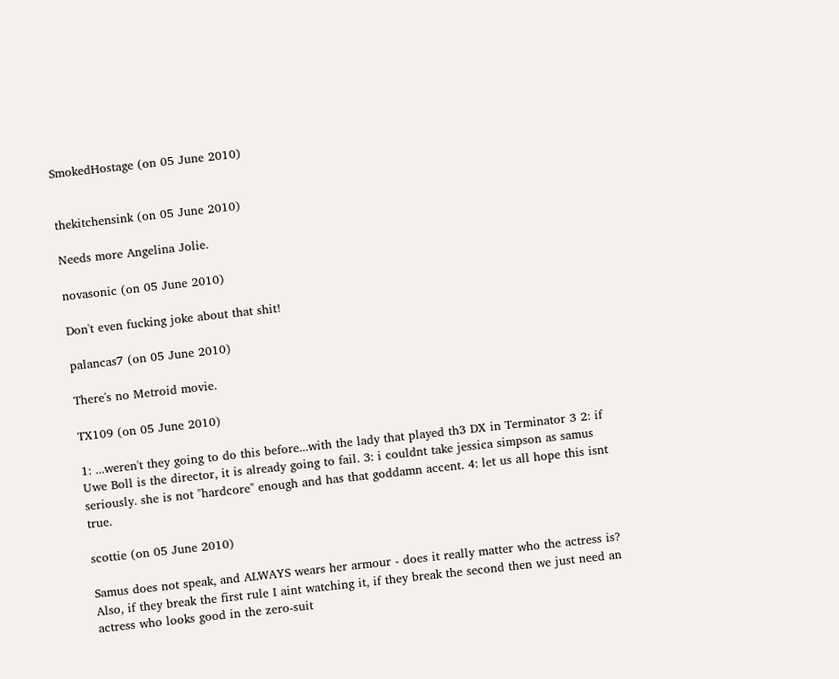SmokedHostage (on 05 June 2010)


thekitchensink (on 05 June 2010)

Needs more Angelina Jolie.

novasonic (on 05 June 2010)

Don't even fucking joke about that shit!

palancas7 (on 05 June 2010)

There's no Metroid movie.

TX109 (on 05 June 2010)

1: ...weren't they going to do this before...with the lady that played th3 DX in Terminator 3 2: if Uwe Boll is the director, it is already going to fail. 3: i couldnt take jessica simpson as samus seriously. she is not "hardcore" enough and has that goddamn accent. 4: let us all hope this isnt true.

scottie (on 05 June 2010)

Samus does not speak, and ALWAYS wears her armour - does it really matter who the actress is? Also, if they break the first rule I aint watching it, if they break the second then we just need an actress who looks good in the zero-suit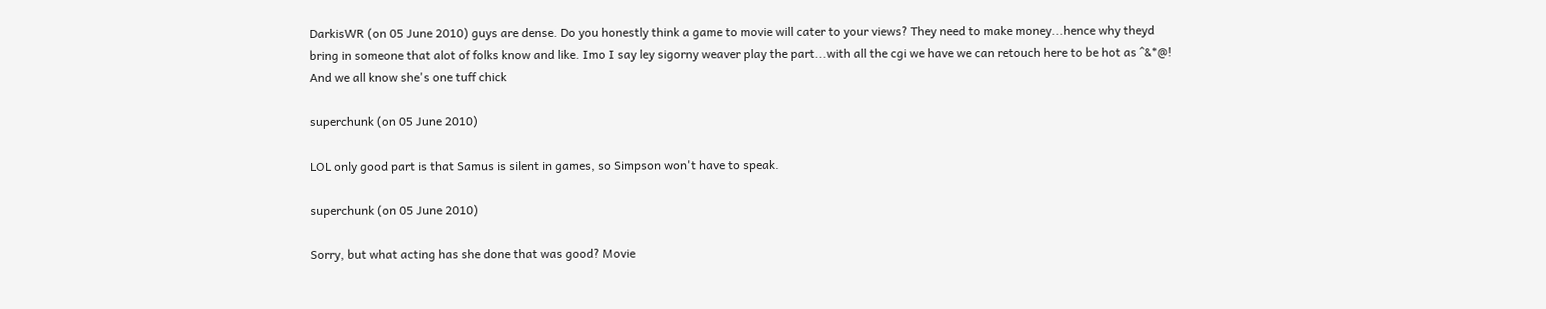DarkisWR (on 05 June 2010) guys are dense. Do you honestly think a game to movie will cater to your views? They need to make money...hence why theyd bring in someone that alot of folks know and like. Imo I say ley sigorny weaver play the part...with all the cgi we have we can retouch here to be hot as ^&*@! And we all know she's one tuff chick

superchunk (on 05 June 2010)

LOL only good part is that Samus is silent in games, so Simpson won't have to speak.

superchunk (on 05 June 2010)

Sorry, but what acting has she done that was good? Movie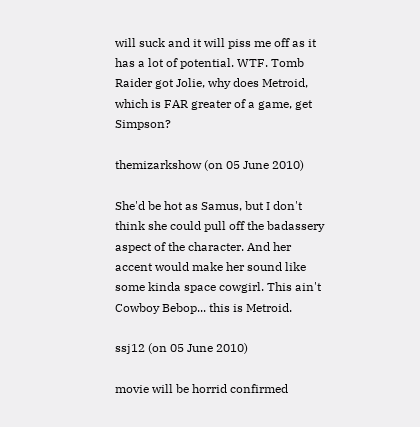will suck and it will piss me off as it has a lot of potential. WTF. Tomb Raider got Jolie, why does Metroid, which is FAR greater of a game, get Simpson?

themizarkshow (on 05 June 2010)

She'd be hot as Samus, but I don't think she could pull off the badassery aspect of the character. And her accent would make her sound like some kinda space cowgirl. This ain't Cowboy Bebop... this is Metroid.

ssj12 (on 05 June 2010)

movie will be horrid confirmed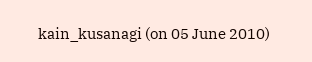kain_kusanagi (on 05 June 2010)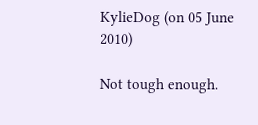KylieDog (on 05 June 2010)

Not tough enough.